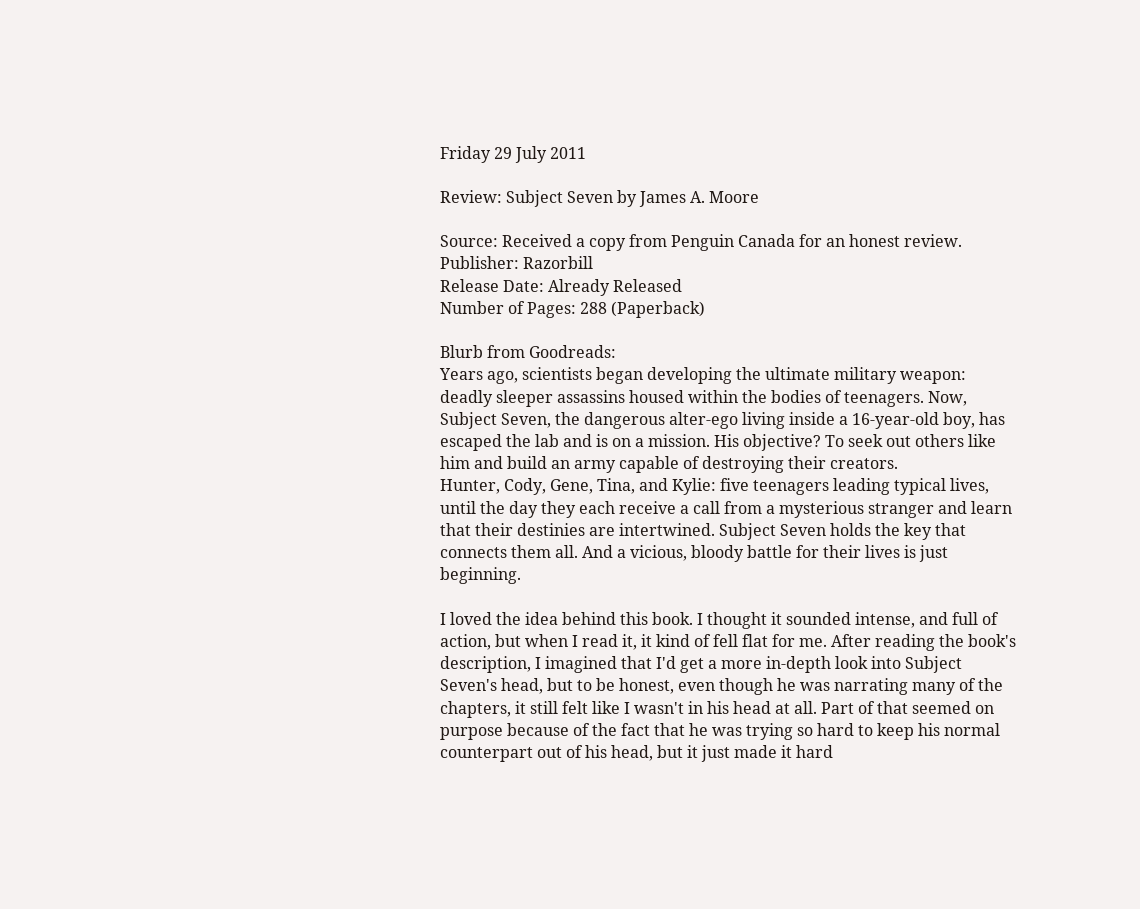Friday 29 July 2011

Review: Subject Seven by James A. Moore

Source: Received a copy from Penguin Canada for an honest review.
Publisher: Razorbill
Release Date: Already Released
Number of Pages: 288 (Paperback)

Blurb from Goodreads:
Years ago, scientists began developing the ultimate military weapon: deadly sleeper assassins housed within the bodies of teenagers. Now, Subject Seven, the dangerous alter-ego living inside a 16-year-old boy, has escaped the lab and is on a mission. His objective? To seek out others like him and build an army capable of destroying their creators.
Hunter, Cody, Gene, Tina, and Kylie: five teenagers leading typical lives, until the day they each receive a call from a mysterious stranger and learn that their destinies are intertwined. Subject Seven holds the key that connects them all. And a vicious, bloody battle for their lives is just beginning.

I loved the idea behind this book. I thought it sounded intense, and full of action, but when I read it, it kind of fell flat for me. After reading the book's description, I imagined that I'd get a more in-depth look into Subject Seven's head, but to be honest, even though he was narrating many of the chapters, it still felt like I wasn't in his head at all. Part of that seemed on purpose because of the fact that he was trying so hard to keep his normal counterpart out of his head, but it just made it hard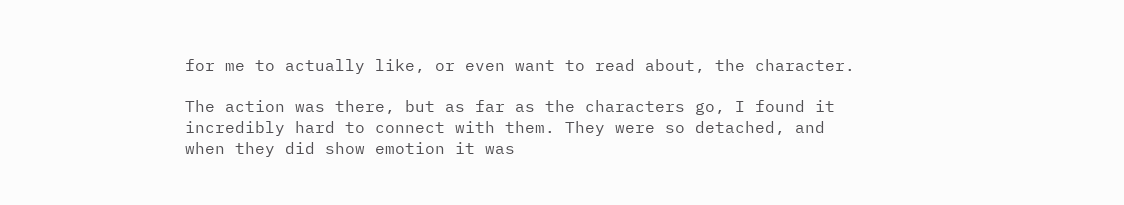for me to actually like, or even want to read about, the character.

The action was there, but as far as the characters go, I found it incredibly hard to connect with them. They were so detached, and when they did show emotion it was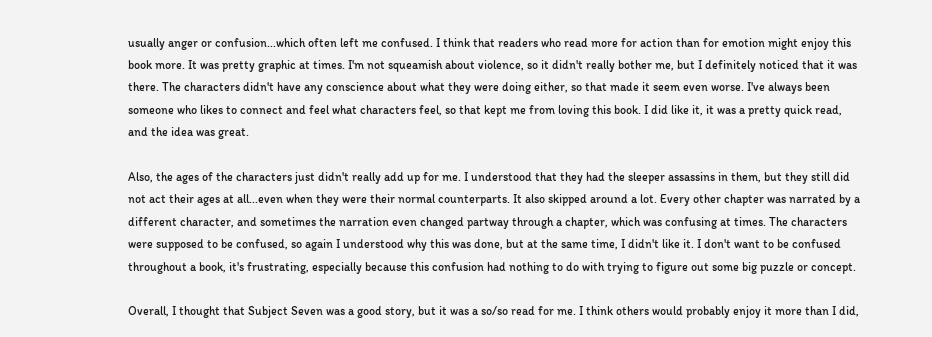usually anger or confusion...which often left me confused. I think that readers who read more for action than for emotion might enjoy this book more. It was pretty graphic at times. I'm not squeamish about violence, so it didn't really bother me, but I definitely noticed that it was there. The characters didn't have any conscience about what they were doing either, so that made it seem even worse. I've always been someone who likes to connect and feel what characters feel, so that kept me from loving this book. I did like it, it was a pretty quick read, and the idea was great.

Also, the ages of the characters just didn't really add up for me. I understood that they had the sleeper assassins in them, but they still did not act their ages at all...even when they were their normal counterparts. It also skipped around a lot. Every other chapter was narrated by a different character, and sometimes the narration even changed partway through a chapter, which was confusing at times. The characters were supposed to be confused, so again I understood why this was done, but at the same time, I didn't like it. I don't want to be confused throughout a book, it's frustrating, especially because this confusion had nothing to do with trying to figure out some big puzzle or concept.

Overall, I thought that Subject Seven was a good story, but it was a so/so read for me. I think others would probably enjoy it more than I did,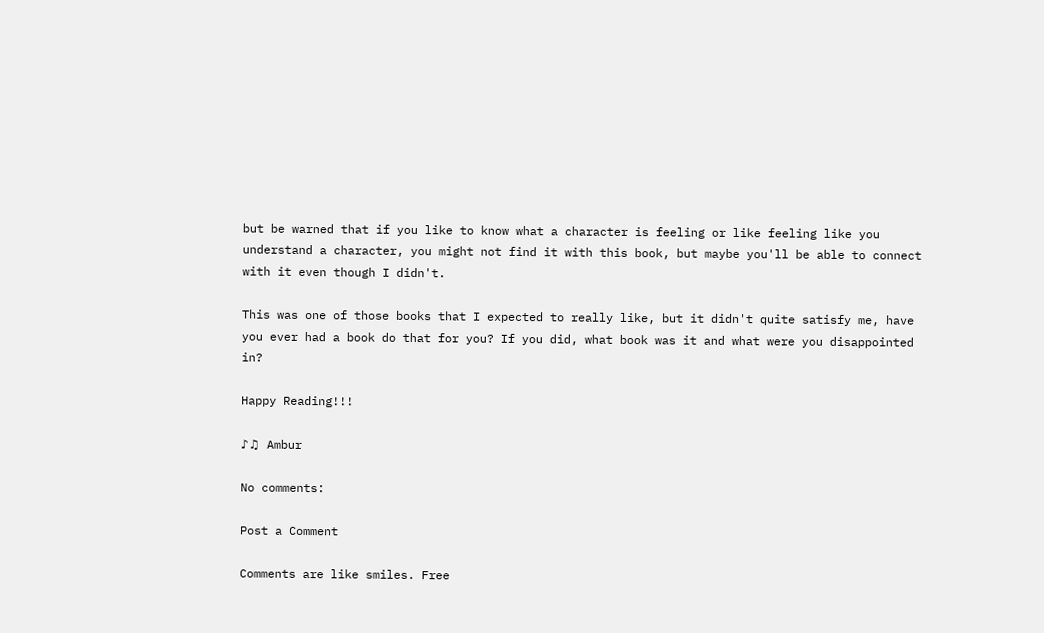but be warned that if you like to know what a character is feeling or like feeling like you understand a character, you might not find it with this book, but maybe you'll be able to connect with it even though I didn't.

This was one of those books that I expected to really like, but it didn't quite satisfy me, have you ever had a book do that for you? If you did, what book was it and what were you disappointed in?

Happy Reading!!!

♪♫ Ambur

No comments:

Post a Comment

Comments are like smiles. Free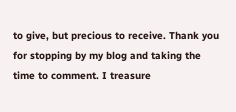to give, but precious to receive. Thank you for stopping by my blog and taking the time to comment. I treasure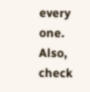every one. Also, check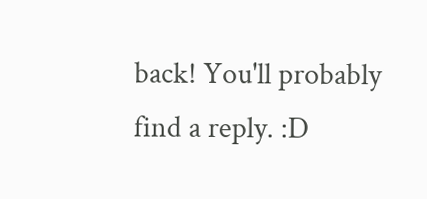back! You'll probably find a reply. :D